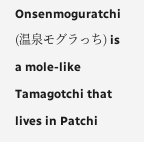Onsenmoguratchi (温泉モグラっち) is a mole-like Tamagotchi that lives in Patchi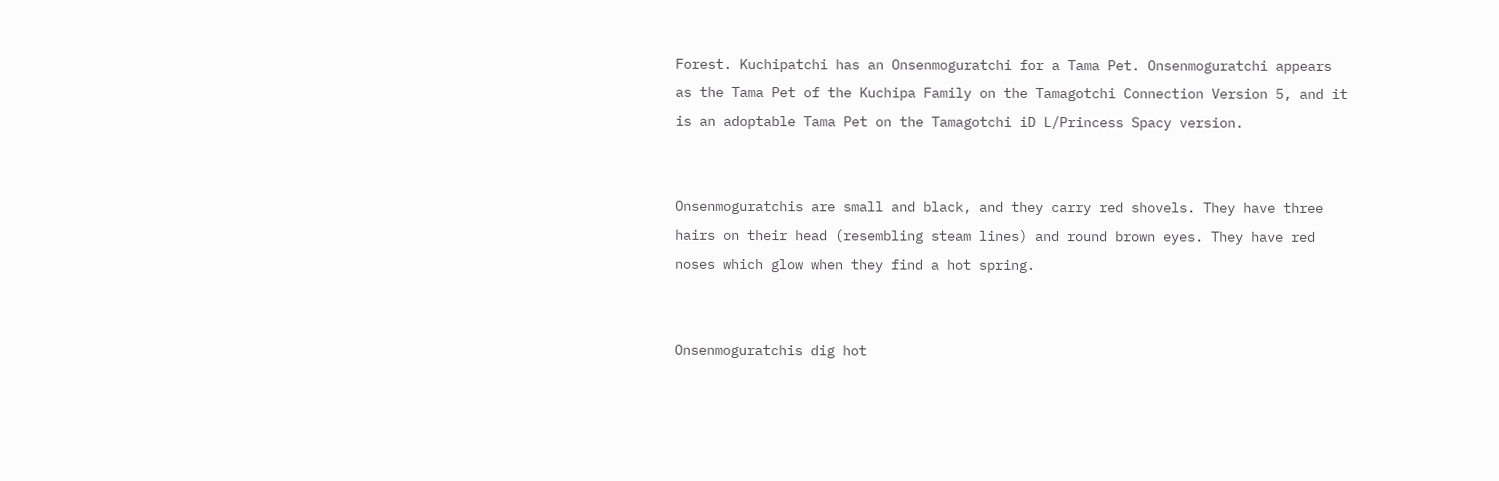Forest. Kuchipatchi has an Onsenmoguratchi for a Tama Pet. Onsenmoguratchi appears as the Tama Pet of the Kuchipa Family on the Tamagotchi Connection Version 5, and it is an adoptable Tama Pet on the Tamagotchi iD L/Princess Spacy version.


Onsenmoguratchis are small and black, and they carry red shovels. They have three hairs on their head (resembling steam lines) and round brown eyes. They have red noses which glow when they find a hot spring.


Onsenmoguratchis dig hot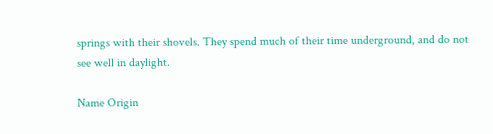springs with their shovels. They spend much of their time underground, and do not see well in daylight.

Name Origin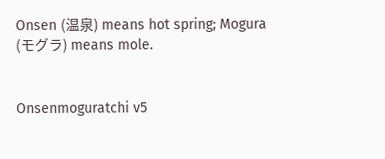Onsen (温泉) means hot spring; Mogura (モグラ) means mole.


Onsenmoguratchi v5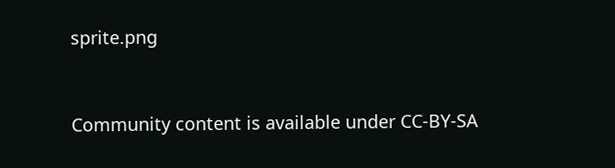sprite.png


Community content is available under CC-BY-SA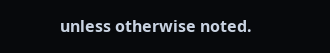unless otherwise noted.